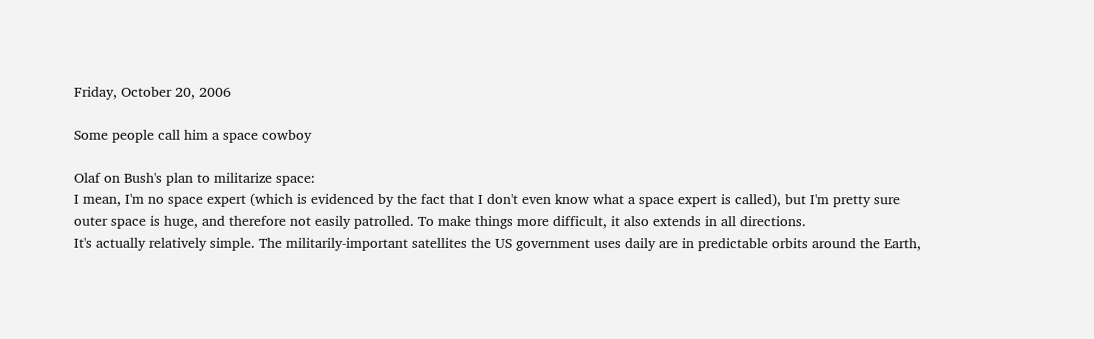Friday, October 20, 2006

Some people call him a space cowboy

Olaf on Bush's plan to militarize space:
I mean, I'm no space expert (which is evidenced by the fact that I don't even know what a space expert is called), but I'm pretty sure outer space is huge, and therefore not easily patrolled. To make things more difficult, it also extends in all directions.
It's actually relatively simple. The militarily-important satellites the US government uses daily are in predictable orbits around the Earth,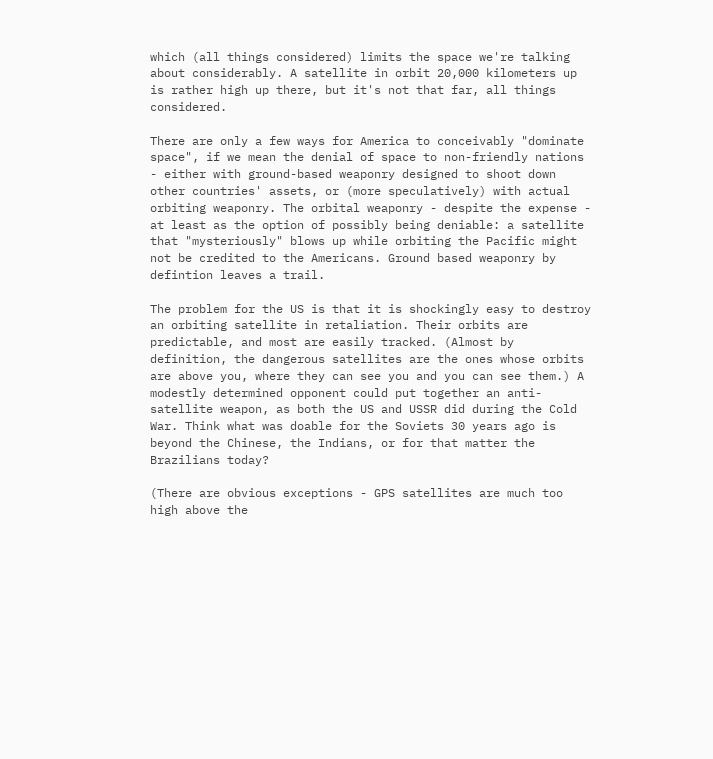which (all things considered) limits the space we're talking about considerably. A satellite in orbit 20,000 kilometers up is rather high up there, but it's not that far, all things considered.

There are only a few ways for America to conceivably "dominate space", if we mean the denial of space to non-friendly nations - either with ground-based weaponry designed to shoot down other countries' assets, or (more speculatively) with actual orbiting weaponry. The orbital weaponry - despite the expense - at least as the option of possibly being deniable: a satellite that "mysteriously" blows up while orbiting the Pacific might not be credited to the Americans. Ground based weaponry by defintion leaves a trail.

The problem for the US is that it is shockingly easy to destroy an orbiting satellite in retaliation. Their orbits are predictable, and most are easily tracked. (Almost by definition, the dangerous satellites are the ones whose orbits are above you, where they can see you and you can see them.) A modestly determined opponent could put together an anti-satellite weapon, as both the US and USSR did during the Cold War. Think what was doable for the Soviets 30 years ago is beyond the Chinese, the Indians, or for that matter the Brazilians today?

(There are obvious exceptions - GPS satellites are much too high above the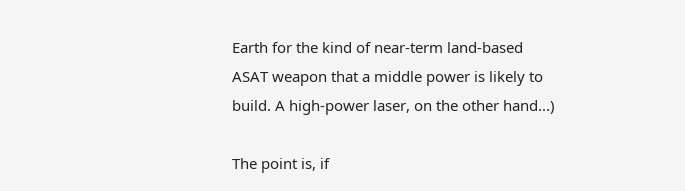Earth for the kind of near-term land-based ASAT weapon that a middle power is likely to build. A high-power laser, on the other hand...)

The point is, if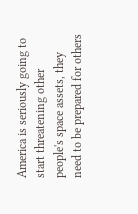America is seriously going to start threatening other people's space assets, they need to be prepared for others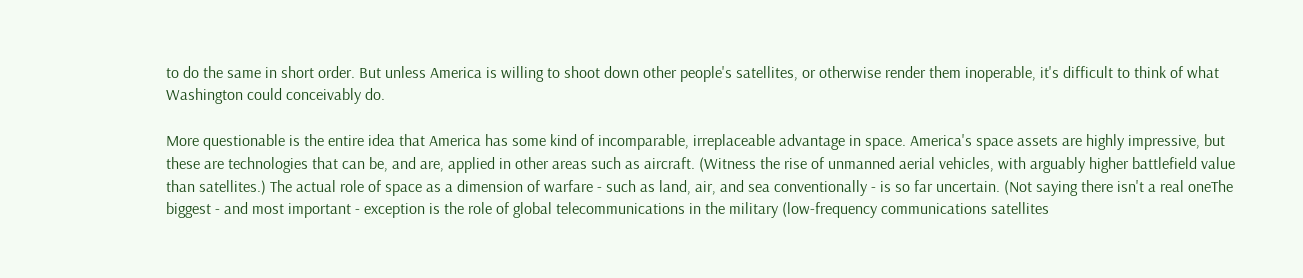to do the same in short order. But unless America is willing to shoot down other people's satellites, or otherwise render them inoperable, it's difficult to think of what Washington could conceivably do.

More questionable is the entire idea that America has some kind of incomparable, irreplaceable advantage in space. America's space assets are highly impressive, but these are technologies that can be, and are, applied in other areas such as aircraft. (Witness the rise of unmanned aerial vehicles, with arguably higher battlefield value than satellites.) The actual role of space as a dimension of warfare - such as land, air, and sea conventionally - is so far uncertain. (Not saying there isn't a real oneThe biggest - and most important - exception is the role of global telecommunications in the military (low-frequency communications satellites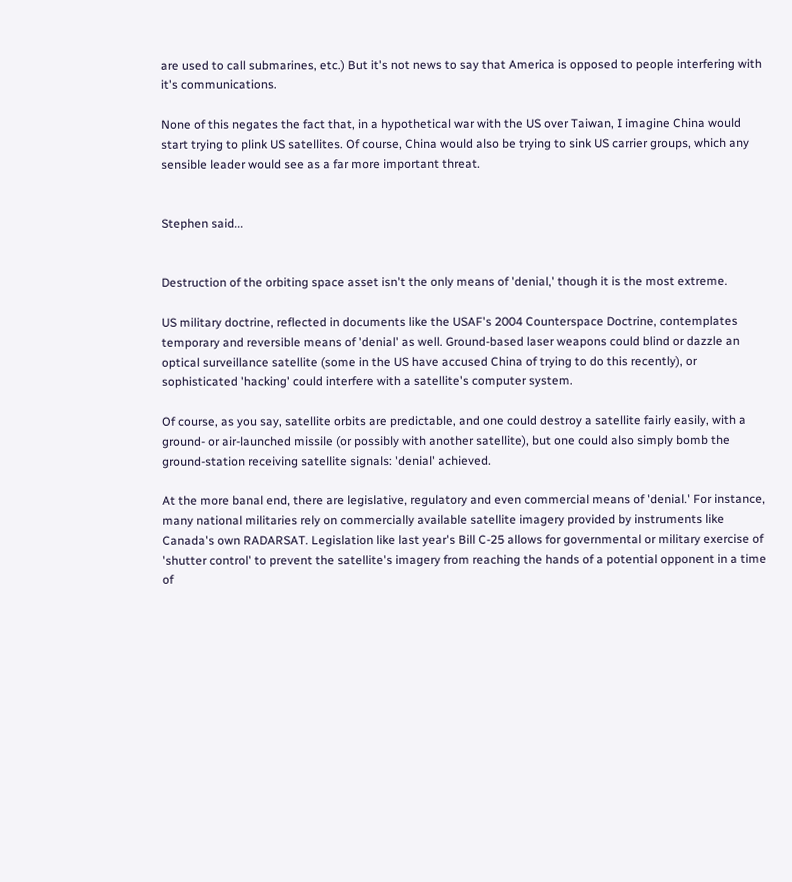are used to call submarines, etc.) But it's not news to say that America is opposed to people interfering with it's communications.

None of this negates the fact that, in a hypothetical war with the US over Taiwan, I imagine China would start trying to plink US satellites. Of course, China would also be trying to sink US carrier groups, which any sensible leader would see as a far more important threat.


Stephen said...


Destruction of the orbiting space asset isn't the only means of 'denial,' though it is the most extreme.

US military doctrine, reflected in documents like the USAF's 2004 Counterspace Doctrine, contemplates temporary and reversible means of 'denial' as well. Ground-based laser weapons could blind or dazzle an optical surveillance satellite (some in the US have accused China of trying to do this recently), or sophisticated 'hacking' could interfere with a satellite's computer system.

Of course, as you say, satellite orbits are predictable, and one could destroy a satellite fairly easily, with a ground- or air-launched missile (or possibly with another satellite), but one could also simply bomb the ground-station receiving satellite signals: 'denial' achieved.

At the more banal end, there are legislative, regulatory and even commercial means of 'denial.' For instance, many national militaries rely on commercially available satellite imagery provided by instruments like Canada's own RADARSAT. Legislation like last year's Bill C-25 allows for governmental or military exercise of 'shutter control' to prevent the satellite's imagery from reaching the hands of a potential opponent in a time of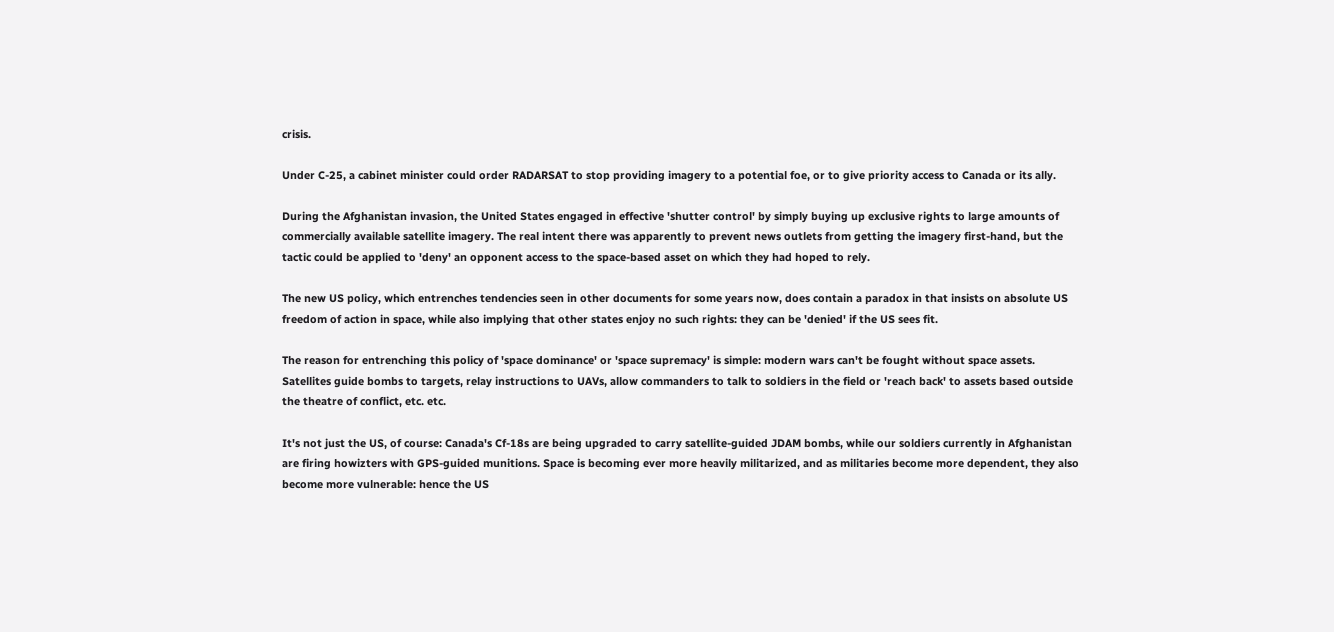crisis.

Under C-25, a cabinet minister could order RADARSAT to stop providing imagery to a potential foe, or to give priority access to Canada or its ally.

During the Afghanistan invasion, the United States engaged in effective 'shutter control' by simply buying up exclusive rights to large amounts of commercially available satellite imagery. The real intent there was apparently to prevent news outlets from getting the imagery first-hand, but the tactic could be applied to 'deny' an opponent access to the space-based asset on which they had hoped to rely.

The new US policy, which entrenches tendencies seen in other documents for some years now, does contain a paradox in that insists on absolute US freedom of action in space, while also implying that other states enjoy no such rights: they can be 'denied' if the US sees fit.

The reason for entrenching this policy of 'space dominance' or 'space supremacy' is simple: modern wars can't be fought without space assets. Satellites guide bombs to targets, relay instructions to UAVs, allow commanders to talk to soldiers in the field or 'reach back' to assets based outside the theatre of conflict, etc. etc.

It's not just the US, of course: Canada's Cf-18s are being upgraded to carry satellite-guided JDAM bombs, while our soldiers currently in Afghanistan are firing howizters with GPS-guided munitions. Space is becoming ever more heavily militarized, and as militaries become more dependent, they also become more vulnerable: hence the US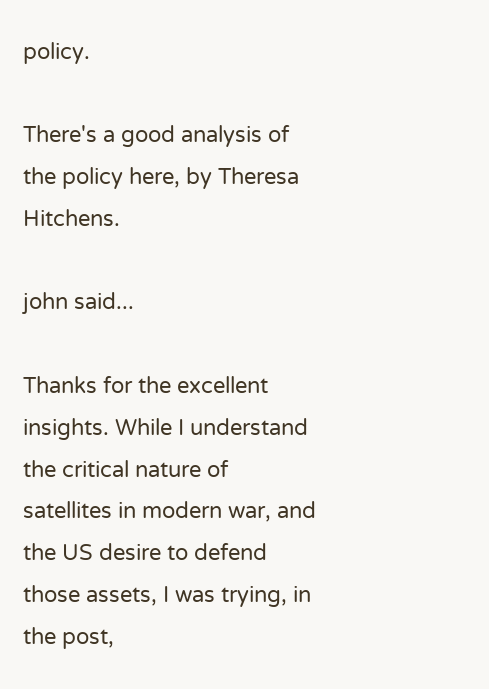policy.

There's a good analysis of the policy here, by Theresa Hitchens.

john said...

Thanks for the excellent insights. While I understand the critical nature of satellites in modern war, and the US desire to defend those assets, I was trying, in the post,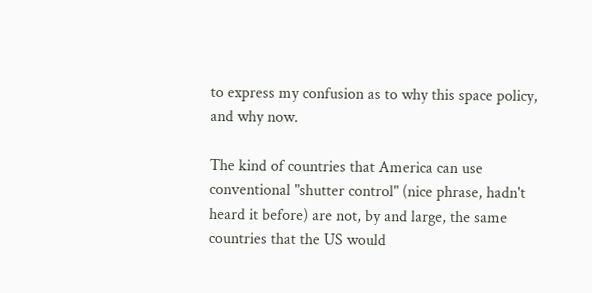to express my confusion as to why this space policy, and why now.

The kind of countries that America can use conventional "shutter control" (nice phrase, hadn't heard it before) are not, by and large, the same countries that the US would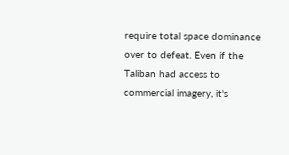require total space dominance over to defeat. Even if the Taliban had access to commercial imagery, it's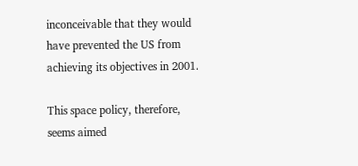inconceivable that they would have prevented the US from achieving its objectives in 2001.

This space policy, therefore, seems aimed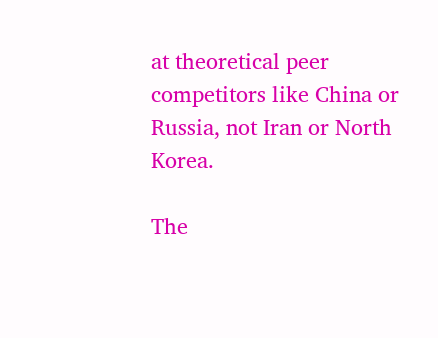at theoretical peer competitors like China or Russia, not Iran or North Korea.

The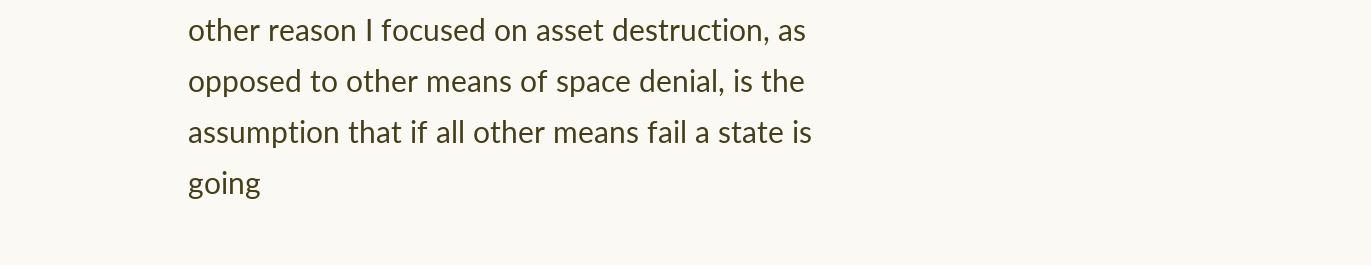other reason I focused on asset destruction, as opposed to other means of space denial, is the assumption that if all other means fail a state is going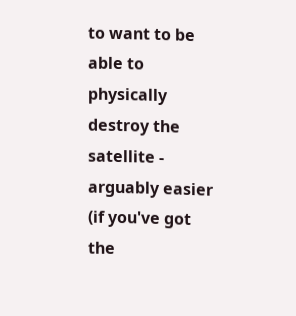to want to be able to physically destroy the satellite - arguably easier (if you've got the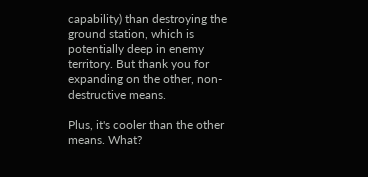capability) than destroying the ground station, which is potentially deep in enemy territory. But thank you for expanding on the other, non-destructive means.

Plus, it's cooler than the other means. What?